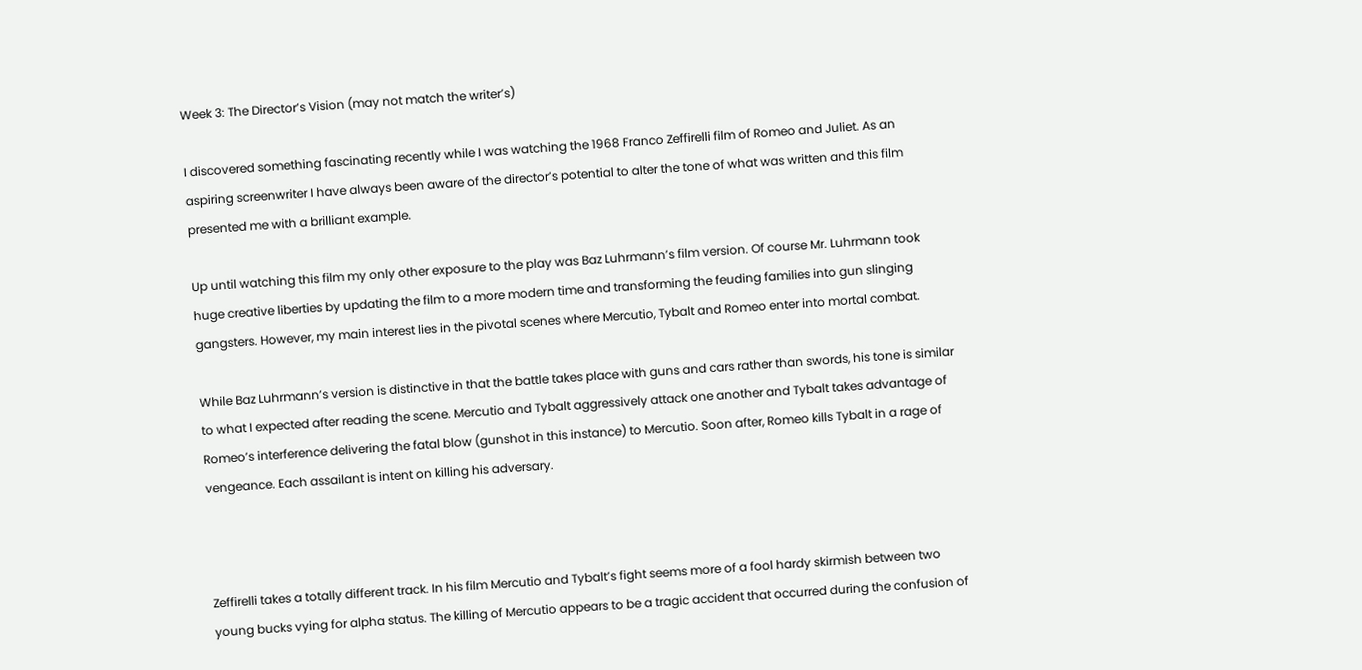Week 3: The Director’s Vision (may not match the writer’s)

I discovered something fascinating recently while I was watching the 1968 Franco Zeffirelli film of Romeo and Juliet. As an aspiring screenwriter I have always been aware of the director’s potential to alter the tone of what was written and this film presented me with a brilliant example.

Up until watching this film my only other exposure to the play was Baz Luhrmann’s film version. Of course Mr. Luhrmann took huge creative liberties by updating the film to a more modern time and transforming the feuding families into gun slinging gangsters. However, my main interest lies in the pivotal scenes where Mercutio, Tybalt and Romeo enter into mortal combat.

While Baz Luhrmann’s version is distinctive in that the battle takes place with guns and cars rather than swords, his tone is similar to what I expected after reading the scene. Mercutio and Tybalt aggressively attack one another and Tybalt takes advantage of Romeo’s interference delivering the fatal blow (gunshot in this instance) to Mercutio. Soon after, Romeo kills Tybalt in a rage of vengeance. Each assailant is intent on killing his adversary.



Zeffirelli takes a totally different track. In his film Mercutio and Tybalt’s fight seems more of a fool hardy skirmish between two young bucks vying for alpha status. The killing of Mercutio appears to be a tragic accident that occurred during the confusion of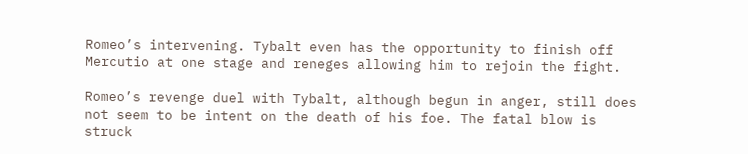Romeo’s intervening. Tybalt even has the opportunity to finish off Mercutio at one stage and reneges allowing him to rejoin the fight.

Romeo’s revenge duel with Tybalt, although begun in anger, still does not seem to be intent on the death of his foe. The fatal blow is struck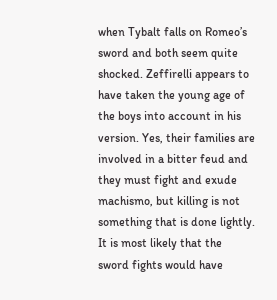when Tybalt falls on Romeo’s sword and both seem quite shocked. Zeffirelli appears to have taken the young age of the boys into account in his version. Yes, their families are involved in a bitter feud and they must fight and exude machismo, but killing is not something that is done lightly. It is most likely that the sword fights would have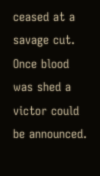ceased at a savage cut. Once blood was shed a victor could be announced.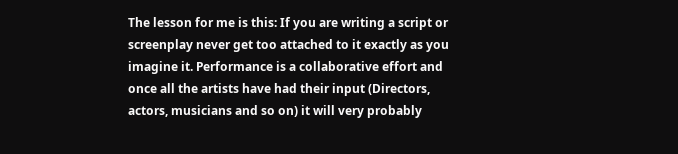The lesson for me is this: If you are writing a script or screenplay never get too attached to it exactly as you imagine it. Performance is a collaborative effort and once all the artists have had their input (Directors, actors, musicians and so on) it will very probably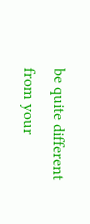be quite different from your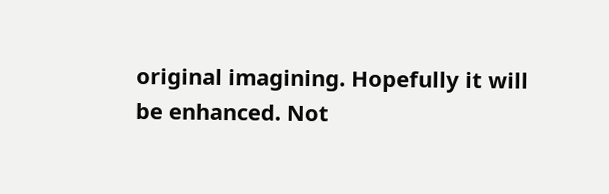original imagining. Hopefully it will be enhanced. Not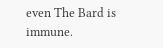even The Bard is immune.